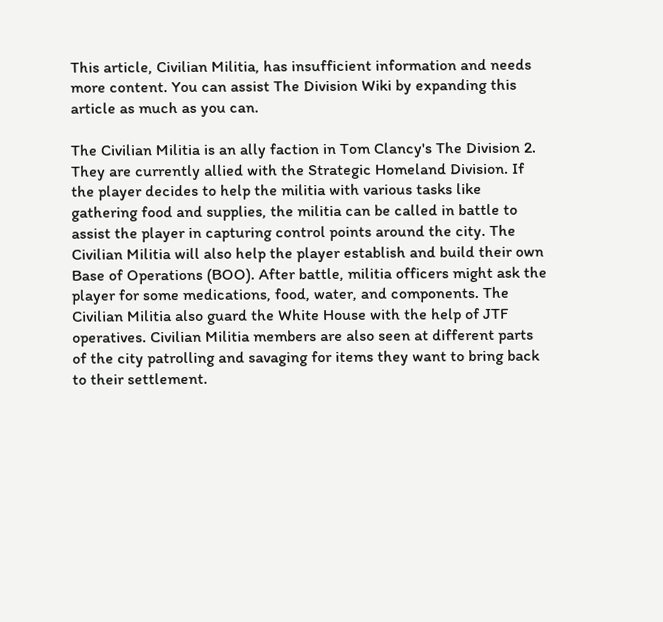This article, Civilian Militia, has insufficient information and needs more content. You can assist The Division Wiki by expanding this article as much as you can.

The Civilian Militia is an ally faction in Tom Clancy's The Division 2. They are currently allied with the Strategic Homeland Division. If the player decides to help the militia with various tasks like gathering food and supplies, the militia can be called in battle to assist the player in capturing control points around the city. The Civilian Militia will also help the player establish and build their own Base of Operations (BOO). After battle, militia officers might ask the player for some medications, food, water, and components. The Civilian Militia also guard the White House with the help of JTF operatives. Civilian Militia members are also seen at different parts of the city patrolling and savaging for items they want to bring back to their settlement.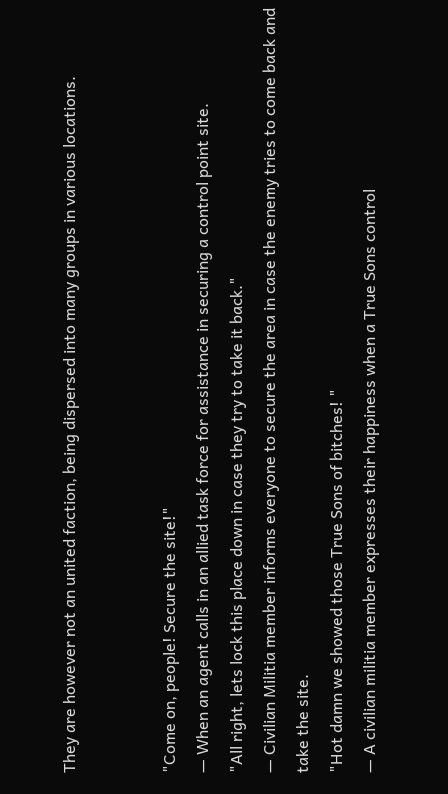They are however not an united faction, being dispersed into many groups in various locations.


"Come on, people! Secure the site!"
— When an agent calls in an allied task force for assistance in securing a control point site.
"All right, lets lock this place down in case they try to take it back."
— Civilian Militia member informs everyone to secure the area in case the enemy tries to come back and take the site.
"Hot damn we showed those True Sons of bitches! "
— A civilian militia member expresses their happiness when a True Sons control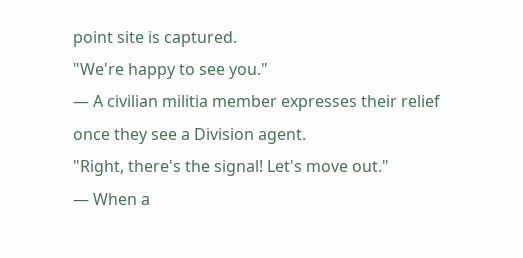point site is captured.
"We're happy to see you."
— A civilian militia member expresses their relief once they see a Division agent.
"Right, there's the signal! Let's move out."
— When a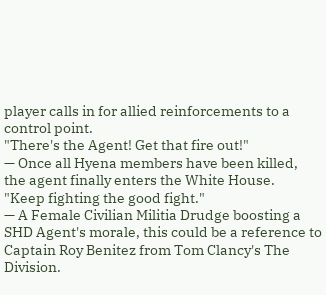player calls in for allied reinforcements to a control point.
"There's the Agent! Get that fire out!"
— Once all Hyena members have been killed, the agent finally enters the White House.
"Keep fighting the good fight."
— A Female Civilian Militia Drudge boosting a SHD Agent's morale, this could be a reference to Captain Roy Benitez from Tom Clancy's The Division.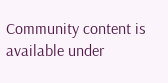Community content is available under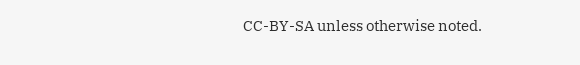CC-BY-SA unless otherwise noted.